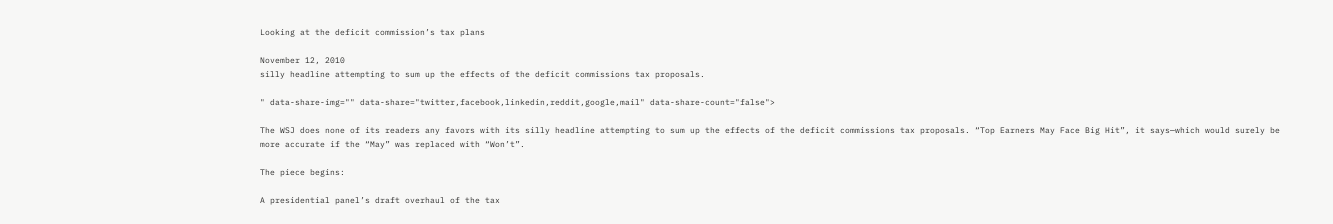Looking at the deficit commission’s tax plans

November 12, 2010
silly headline attempting to sum up the effects of the deficit commissions tax proposals.

" data-share-img="" data-share="twitter,facebook,linkedin,reddit,google,mail" data-share-count="false">

The WSJ does none of its readers any favors with its silly headline attempting to sum up the effects of the deficit commissions tax proposals. “Top Earners May Face Big Hit”, it says—which would surely be more accurate if the “May” was replaced with “Won’t”.

The piece begins:

A presidential panel’s draft overhaul of the tax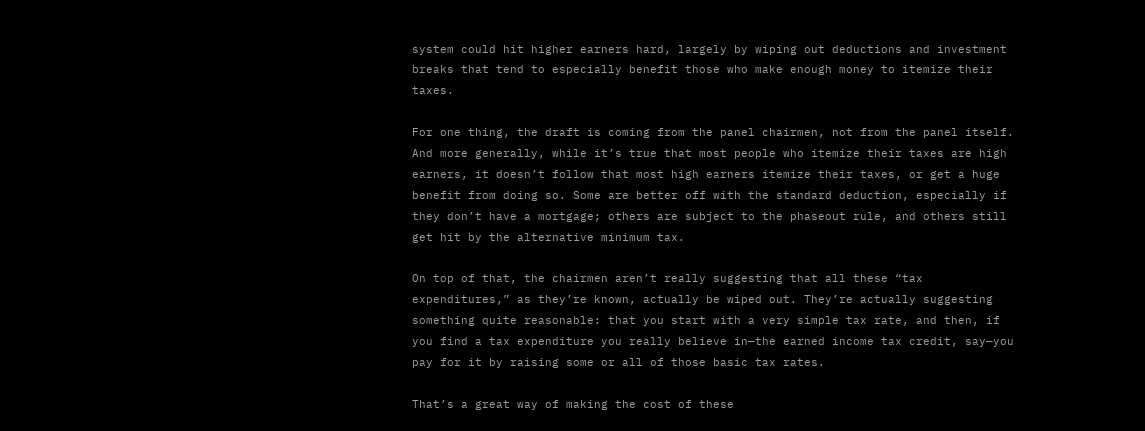system could hit higher earners hard, largely by wiping out deductions and investment breaks that tend to especially benefit those who make enough money to itemize their taxes.

For one thing, the draft is coming from the panel chairmen, not from the panel itself. And more generally, while it’s true that most people who itemize their taxes are high earners, it doesn’t follow that most high earners itemize their taxes, or get a huge benefit from doing so. Some are better off with the standard deduction, especially if they don’t have a mortgage; others are subject to the phaseout rule, and others still get hit by the alternative minimum tax.

On top of that, the chairmen aren’t really suggesting that all these “tax expenditures,” as they’re known, actually be wiped out. They’re actually suggesting something quite reasonable: that you start with a very simple tax rate, and then, if you find a tax expenditure you really believe in—the earned income tax credit, say—you pay for it by raising some or all of those basic tax rates.

That’s a great way of making the cost of these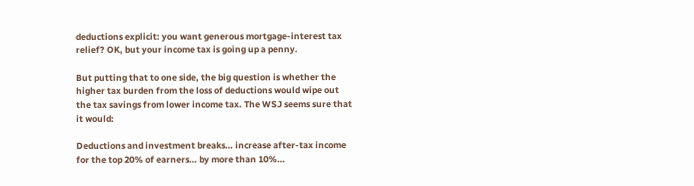deductions explicit: you want generous mortgage-interest tax relief? OK, but your income tax is going up a penny.

But putting that to one side, the big question is whether the higher tax burden from the loss of deductions would wipe out the tax savings from lower income tax. The WSJ seems sure that it would:

Deductions and investment breaks… increase after-tax income for the top 20% of earners… by more than 10%…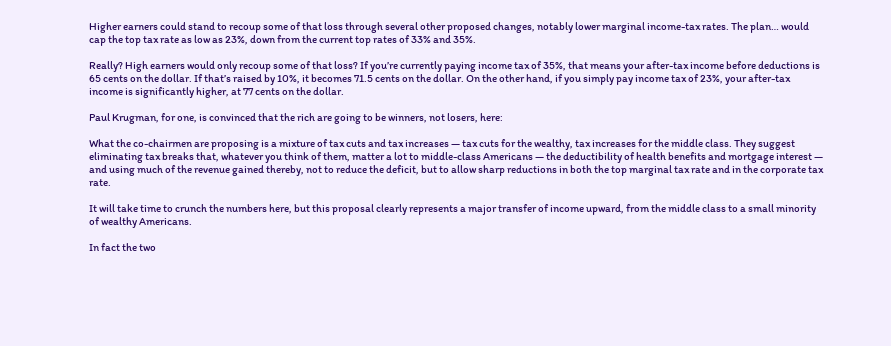Higher earners could stand to recoup some of that loss through several other proposed changes, notably lower marginal income-tax rates. The plan… would cap the top tax rate as low as 23%, down from the current top rates of 33% and 35%.

Really? High earners would only recoup some of that loss? If you’re currently paying income tax of 35%, that means your after-tax income before deductions is 65 cents on the dollar. If that’s raised by 10%, it becomes 71.5 cents on the dollar. On the other hand, if you simply pay income tax of 23%, your after-tax income is significantly higher, at 77 cents on the dollar.

Paul Krugman, for one, is convinced that the rich are going to be winners, not losers, here:

What the co-chairmen are proposing is a mixture of tax cuts and tax increases — tax cuts for the wealthy, tax increases for the middle class. They suggest eliminating tax breaks that, whatever you think of them, matter a lot to middle-class Americans — the deductibility of health benefits and mortgage interest — and using much of the revenue gained thereby, not to reduce the deficit, but to allow sharp reductions in both the top marginal tax rate and in the corporate tax rate.

It will take time to crunch the numbers here, but this proposal clearly represents a major transfer of income upward, from the middle class to a small minority of wealthy Americans.

In fact the two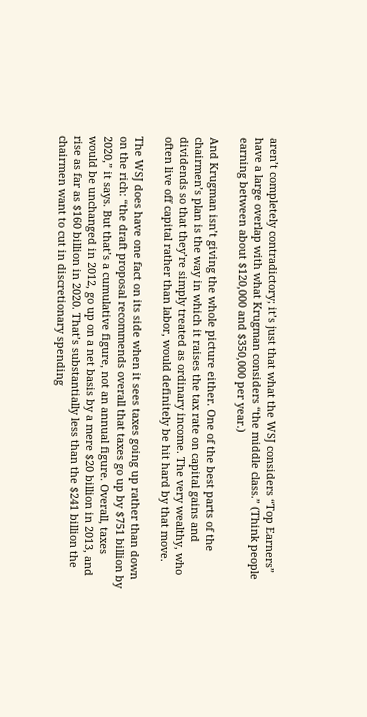aren’t completely contradictory; it’s just that what the WSJ considers “Top Earners” have a large overlap with what Krugman considers “the middle class.” (Think people earning between about $120,000 and $350,000 per year.)

And Krugman isn’t giving the whole picture either. One of the best parts of the chairmen’s plan is the way in which it raises the tax rate on capital gains and dividends so that they’re simply treated as ordinary income. The very wealthy, who often live off capital rather than labor, would definitely be hit hard by that move.

The WSJ does have one fact on its side when it sees taxes going up rather than down on the rich: “the draft proposal recommends overall that taxes go up by $751 billion by 2020,” it says. But that’s a cumulative figure, not an annual figure. Overall, taxes would be unchanged in 2012, go up on a net basis by a mere $20 billion in 2013, and rise as far as $160 billion in 2020. That’s substantially less than the $241 billion the chairmen want to cut in discretionary spending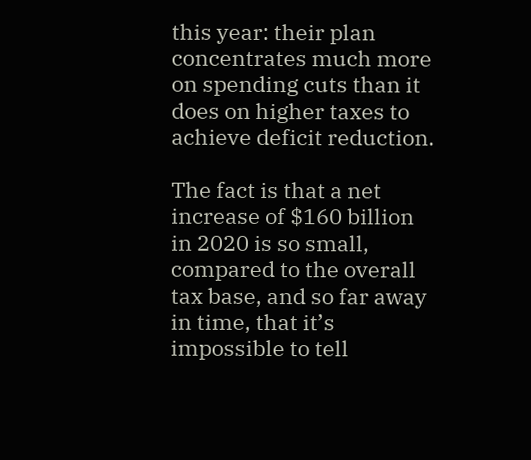this year: their plan concentrates much more on spending cuts than it does on higher taxes to achieve deficit reduction.

The fact is that a net increase of $160 billion in 2020 is so small, compared to the overall tax base, and so far away in time, that it’s impossible to tell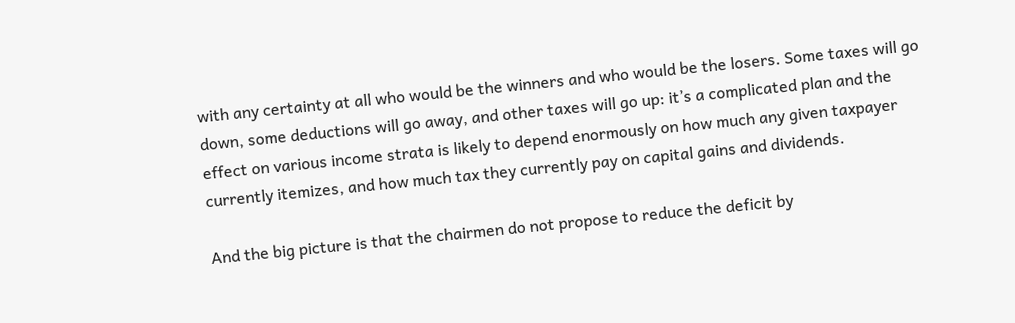with any certainty at all who would be the winners and who would be the losers. Some taxes will go down, some deductions will go away, and other taxes will go up: it’s a complicated plan and the effect on various income strata is likely to depend enormously on how much any given taxpayer currently itemizes, and how much tax they currently pay on capital gains and dividends.

And the big picture is that the chairmen do not propose to reduce the deficit by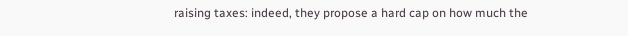raising taxes: indeed, they propose a hard cap on how much the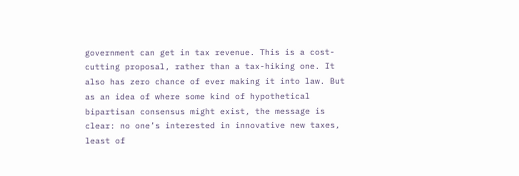government can get in tax revenue. This is a cost-cutting proposal, rather than a tax-hiking one. It also has zero chance of ever making it into law. But as an idea of where some kind of hypothetical bipartisan consensus might exist, the message is clear: no one’s interested in innovative new taxes, least of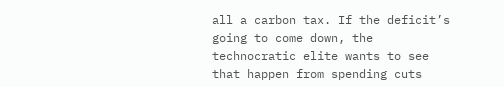all a carbon tax. If the deficit’s going to come down, the technocratic elite wants to see that happen from spending cuts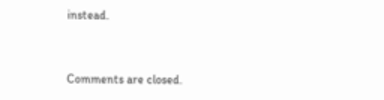instead.


Comments are closed.